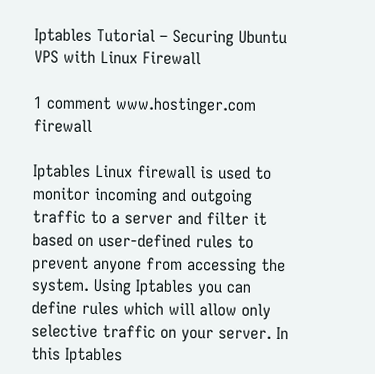Iptables Tutorial – Securing Ubuntu VPS with Linux Firewall

1 comment www.hostinger.com firewall

Iptables Linux firewall is used to monitor incoming and outgoing traffic to a server and filter it based on user-defined rules to prevent anyone from accessing the system. Using Iptables you can define rules which will allow only selective traffic on your server. In this Iptables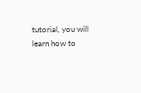tutorial, you will learn how to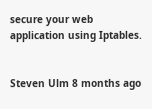secure your web application using Iptables.


Steven Ulm 8 months ago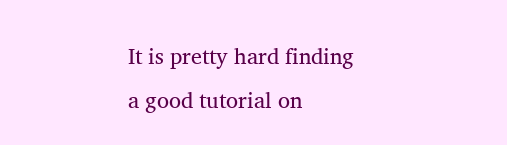It is pretty hard finding a good tutorial on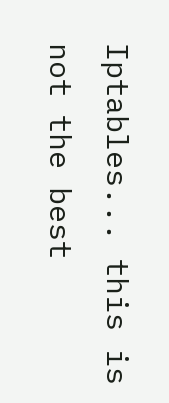Iptables... this is not the best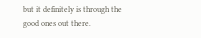but it definitely is through the good ones out there.